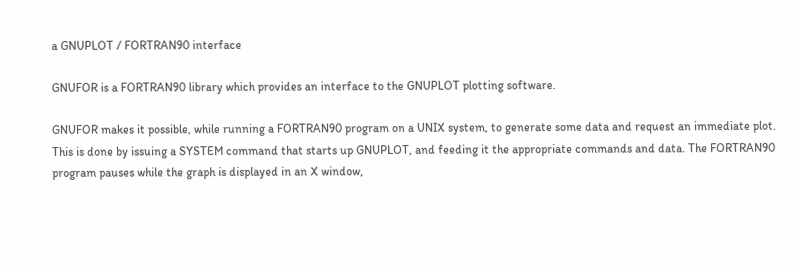a GNUPLOT / FORTRAN90 interface

GNUFOR is a FORTRAN90 library which provides an interface to the GNUPLOT plotting software.

GNUFOR makes it possible, while running a FORTRAN90 program on a UNIX system, to generate some data and request an immediate plot. This is done by issuing a SYSTEM command that starts up GNUPLOT, and feeding it the appropriate commands and data. The FORTRAN90 program pauses while the graph is displayed in an X window,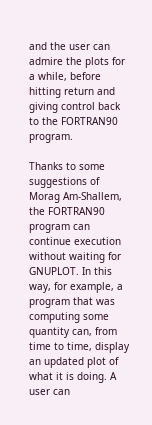and the user can admire the plots for a while, before hitting return and giving control back to the FORTRAN90 program.

Thanks to some suggestions of Morag Am-Shallem, the FORTRAN90 program can continue execution without waiting for GNUPLOT. In this way, for example, a program that was computing some quantity can, from time to time, display an updated plot of what it is doing. A user can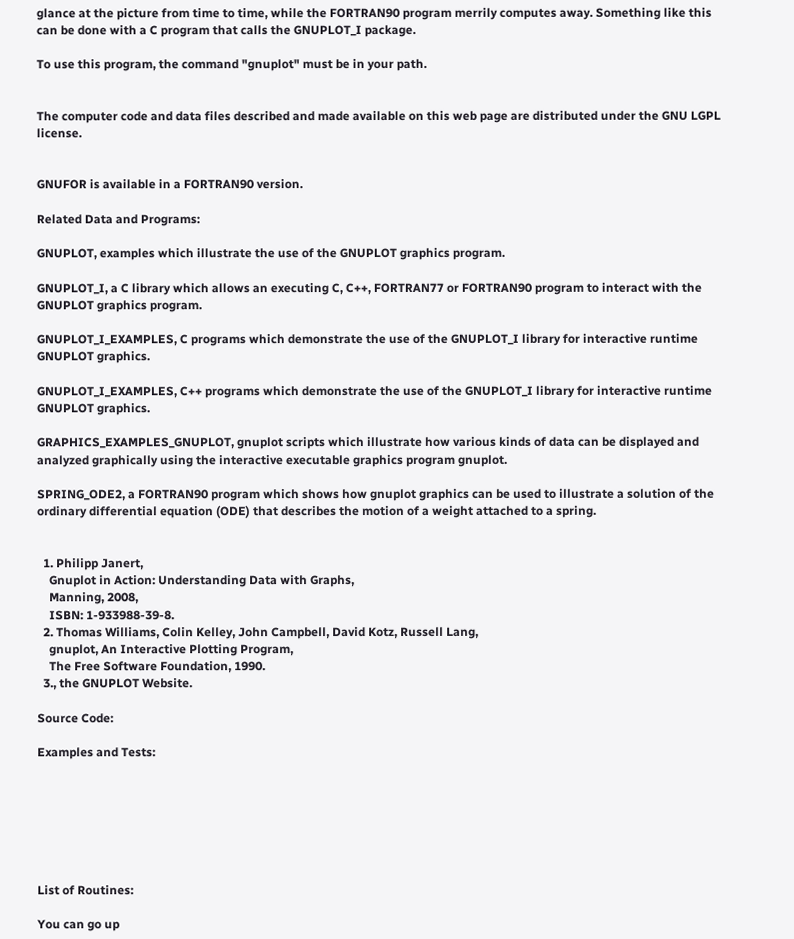glance at the picture from time to time, while the FORTRAN90 program merrily computes away. Something like this can be done with a C program that calls the GNUPLOT_I package.

To use this program, the command "gnuplot" must be in your path.


The computer code and data files described and made available on this web page are distributed under the GNU LGPL license.


GNUFOR is available in a FORTRAN90 version.

Related Data and Programs:

GNUPLOT, examples which illustrate the use of the GNUPLOT graphics program.

GNUPLOT_I, a C library which allows an executing C, C++, FORTRAN77 or FORTRAN90 program to interact with the GNUPLOT graphics program.

GNUPLOT_I_EXAMPLES, C programs which demonstrate the use of the GNUPLOT_I library for interactive runtime GNUPLOT graphics.

GNUPLOT_I_EXAMPLES, C++ programs which demonstrate the use of the GNUPLOT_I library for interactive runtime GNUPLOT graphics.

GRAPHICS_EXAMPLES_GNUPLOT, gnuplot scripts which illustrate how various kinds of data can be displayed and analyzed graphically using the interactive executable graphics program gnuplot.

SPRING_ODE2, a FORTRAN90 program which shows how gnuplot graphics can be used to illustrate a solution of the ordinary differential equation (ODE) that describes the motion of a weight attached to a spring.


  1. Philipp Janert,
    Gnuplot in Action: Understanding Data with Graphs,
    Manning, 2008,
    ISBN: 1-933988-39-8.
  2. Thomas Williams, Colin Kelley, John Campbell, David Kotz, Russell Lang,
    gnuplot, An Interactive Plotting Program,
    The Free Software Foundation, 1990.
  3., the GNUPLOT Website.

Source Code:

Examples and Tests:







List of Routines:

You can go up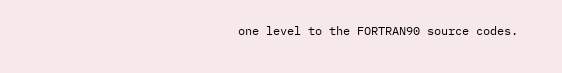one level to the FORTRAN90 source codes.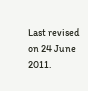Last revised on 24 June 2011.